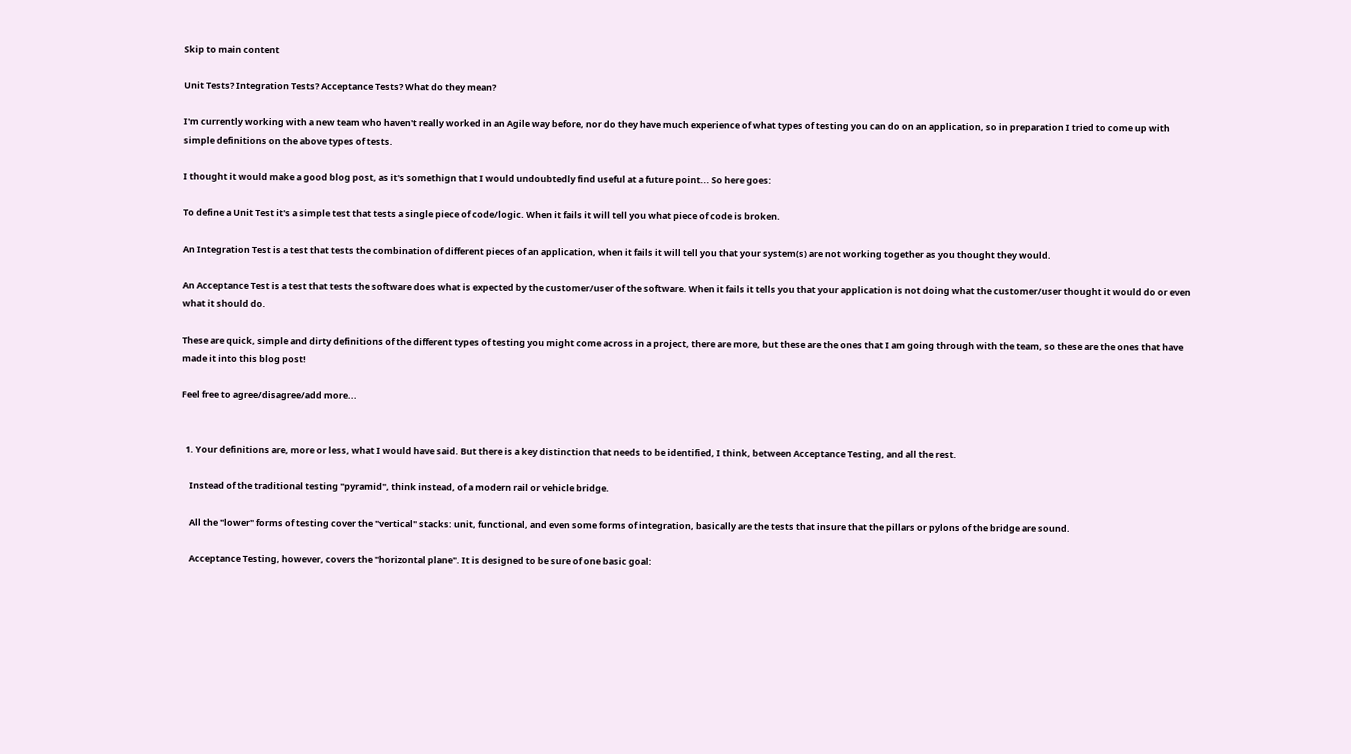Skip to main content

Unit Tests? Integration Tests? Acceptance Tests? What do they mean?

I'm currently working with a new team who haven't really worked in an Agile way before, nor do they have much experience of what types of testing you can do on an application, so in preparation I tried to come up with simple definitions on the above types of tests.

I thought it would make a good blog post, as it's somethign that I would undoubtedly find useful at a future point... So here goes:

To define a Unit Test it's a simple test that tests a single piece of code/logic. When it fails it will tell you what piece of code is broken.

An Integration Test is a test that tests the combination of different pieces of an application, when it fails it will tell you that your system(s) are not working together as you thought they would.

An Acceptance Test is a test that tests the software does what is expected by the customer/user of the software. When it fails it tells you that your application is not doing what the customer/user thought it would do or even what it should do.

These are quick, simple and dirty definitions of the different types of testing you might come across in a project, there are more, but these are the ones that I am going through with the team, so these are the ones that have made it into this blog post!

Feel free to agree/disagree/add more...


  1. Your definitions are, more or less, what I would have said. But there is a key distinction that needs to be identified, I think, between Acceptance Testing, and all the rest.

    Instead of the traditional testing "pyramid", think instead, of a modern rail or vehicle bridge.

    All the "lower" forms of testing cover the "vertical" stacks: unit, functional, and even some forms of integration, basically are the tests that insure that the pillars or pylons of the bridge are sound.

    Acceptance Testing, however, covers the "horizontal plane". It is designed to be sure of one basic goal: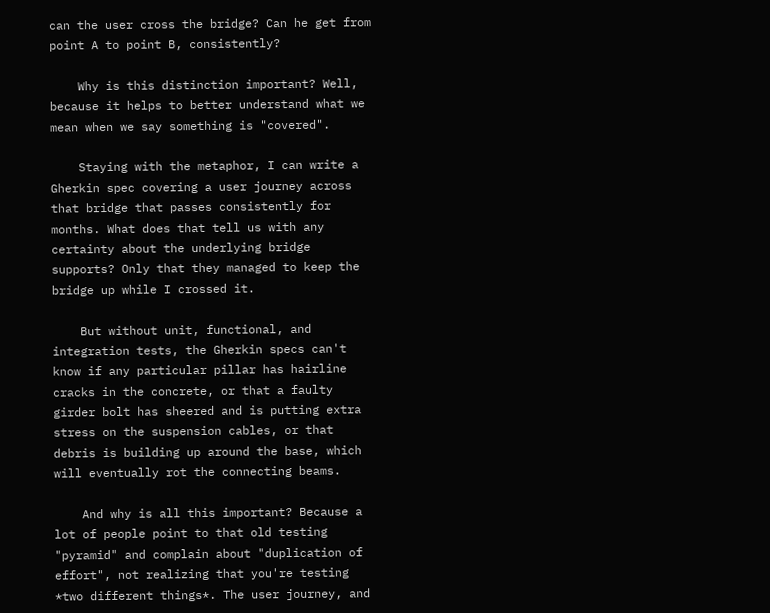can the user cross the bridge? Can he get from point A to point B, consistently?

    Why is this distinction important? Well, because it helps to better understand what we mean when we say something is "covered".

    Staying with the metaphor, I can write a Gherkin spec covering a user journey across that bridge that passes consistently for months. What does that tell us with any certainty about the underlying bridge supports? Only that they managed to keep the bridge up while I crossed it.

    But without unit, functional, and integration tests, the Gherkin specs can't know if any particular pillar has hairline cracks in the concrete, or that a faulty girder bolt has sheered and is putting extra stress on the suspension cables, or that debris is building up around the base, which will eventually rot the connecting beams.

    And why is all this important? Because a lot of people point to that old testing "pyramid" and complain about "duplication of effort", not realizing that you're testing *two different things*. The user journey, and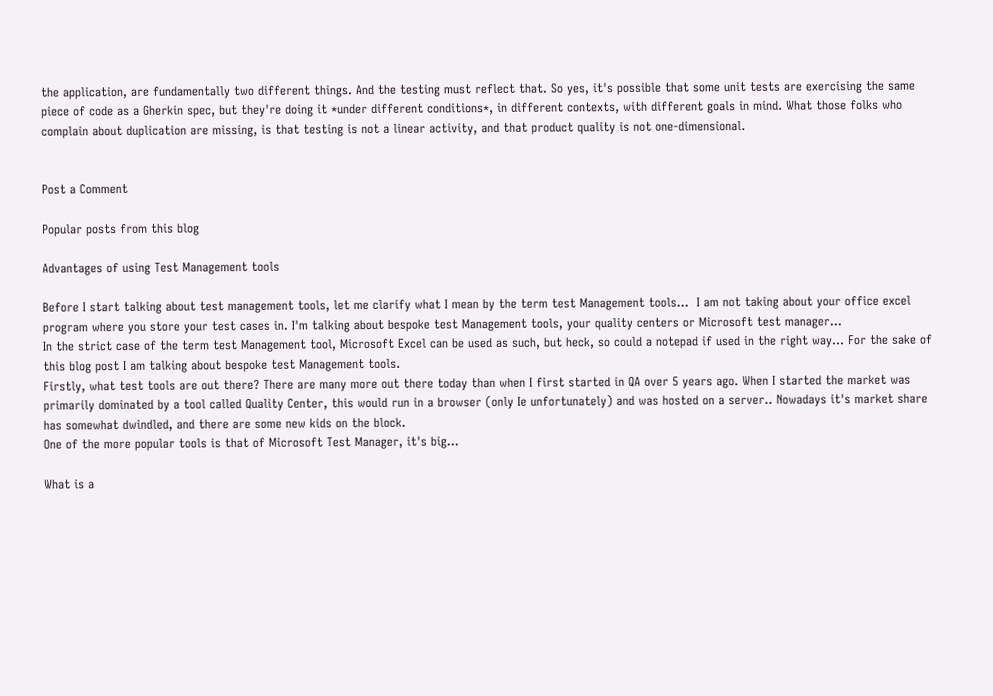the application, are fundamentally two different things. And the testing must reflect that. So yes, it's possible that some unit tests are exercising the same piece of code as a Gherkin spec, but they're doing it *under different conditions*, in different contexts, with different goals in mind. What those folks who complain about duplication are missing, is that testing is not a linear activity, and that product quality is not one-dimensional.


Post a Comment

Popular posts from this blog

Advantages of using Test Management tools

Before I start talking about test management tools, let me clarify what I mean by the term test Management tools...  I am not taking about your office excel program where you store your test cases in. I'm talking about bespoke test Management tools, your quality centers or Microsoft test manager...
In the strict case of the term test Management tool, Microsoft Excel can be used as such, but heck, so could a notepad if used in the right way... For the sake of this blog post I am talking about bespoke test Management tools.
Firstly, what test tools are out there? There are many more out there today than when I first started in QA over 5 years ago. When I started the market was primarily dominated by a tool called Quality Center, this would run in a browser (only Ie unfortunately) and was hosted on a server.. Nowadays it's market share has somewhat dwindled, and there are some new kids on the block.
One of the more popular tools is that of Microsoft Test Manager, it's big…

What is a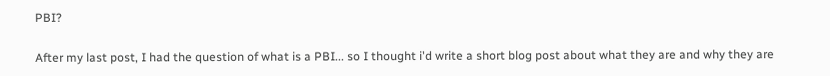PBI?

After my last post, I had the question of what is a PBI... so I thought i'd write a short blog post about what they are and why they are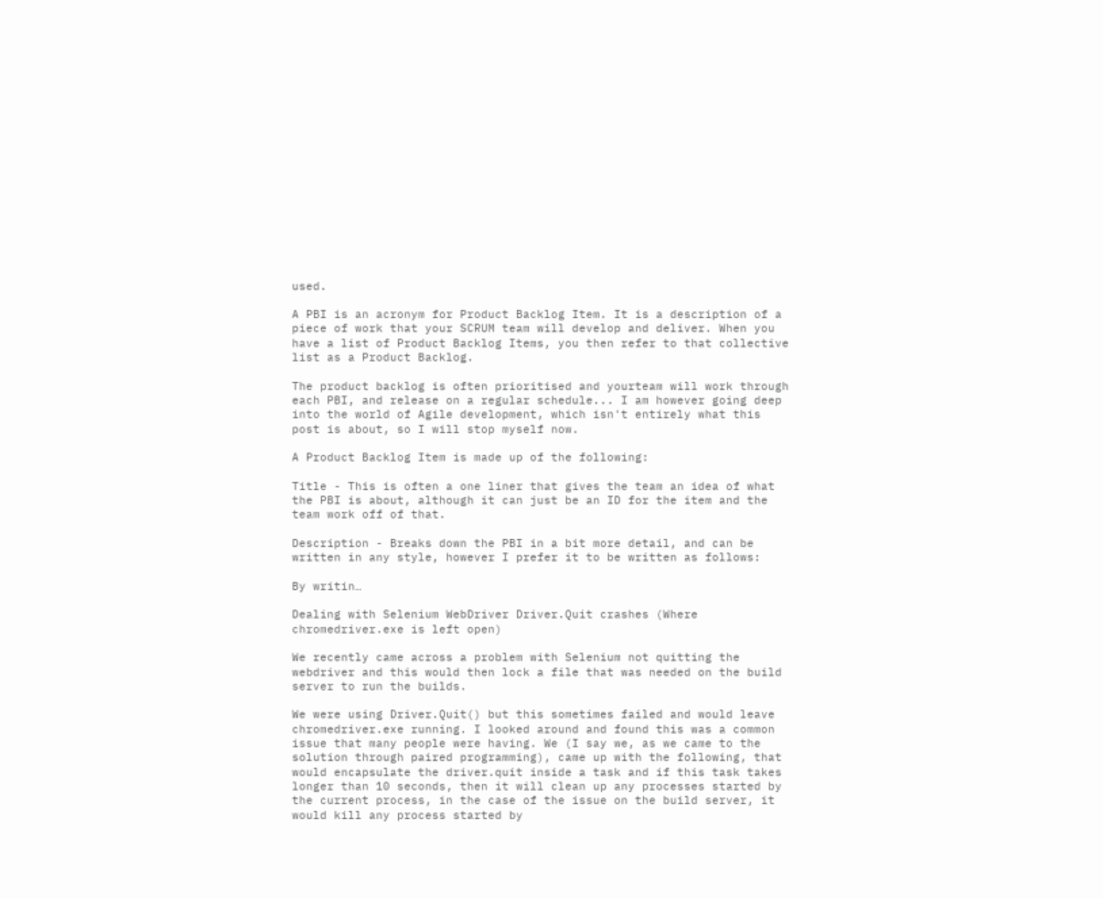used.

A PBI is an acronym for Product Backlog Item. It is a description of a piece of work that your SCRUM team will develop and deliver. When you have a list of Product Backlog Items, you then refer to that collective list as a Product Backlog.

The product backlog is often prioritised and yourteam will work through each PBI, and release on a regular schedule... I am however going deep into the world of Agile development, which isn't entirely what this post is about, so I will stop myself now.

A Product Backlog Item is made up of the following:

Title - This is often a one liner that gives the team an idea of what the PBI is about, although it can just be an ID for the item and the team work off of that.

Description - Breaks down the PBI in a bit more detail, and can be written in any style, however I prefer it to be written as follows:

By writin…

Dealing with Selenium WebDriver Driver.Quit crashes (Where chromedriver.exe is left open)

We recently came across a problem with Selenium not quitting the webdriver and this would then lock a file that was needed on the build server to run the builds.

We were using Driver.Quit() but this sometimes failed and would leave chromedriver.exe running. I looked around and found this was a common issue that many people were having. We (I say we, as we came to the solution through paired programming), came up with the following, that would encapsulate the driver.quit inside a task and if this task takes longer than 10 seconds, then it will clean up any processes started by the current process, in the case of the issue on the build server, it would kill any process started by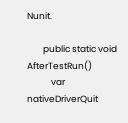Nunit.

        public static void AfterTestRun()
            var nativeDriverQuit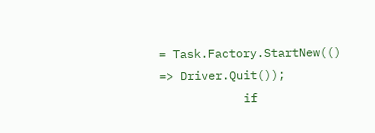= Task.Factory.StartNew(() => Driver.Quit());
            if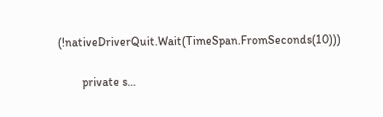(!nativeDriverQuit.Wait(TimeSpan.FromSeconds(10)))

        private s…